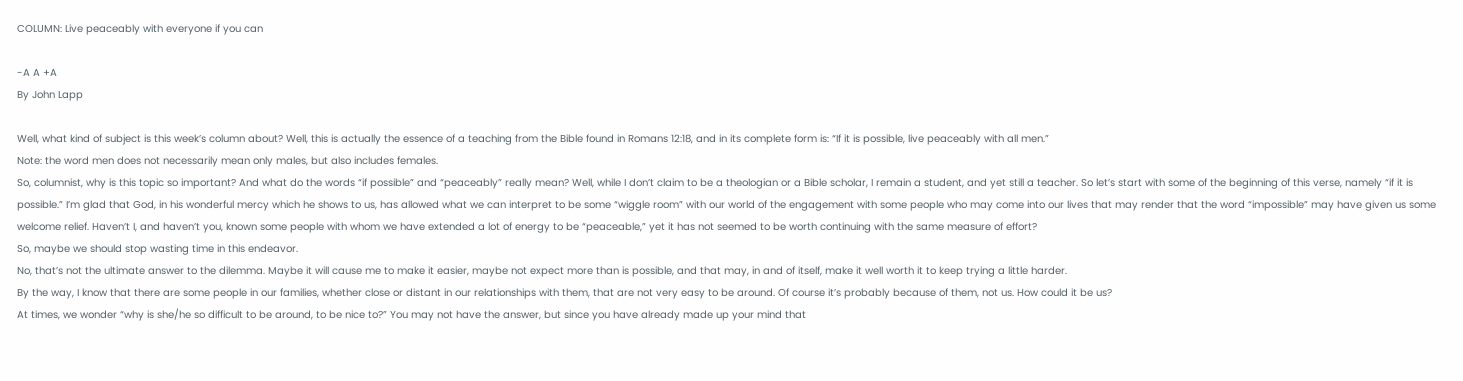COLUMN: Live peaceably with everyone if you can

-A A +A
By John Lapp

Well, what kind of subject is this week’s column about? Well, this is actually the essence of a teaching from the Bible found in Romans 12:18, and in its complete form is: “If it is possible, live peaceably with all men.”
Note: the word men does not necessarily mean only males, but also includes females.
So, columnist, why is this topic so important? And what do the words “if possible” and “peaceably” really mean? Well, while I don’t claim to be a theologian or a Bible scholar, I remain a student, and yet still a teacher. So let’s start with some of the beginning of this verse, namely “if it is possible.” I’m glad that God, in his wonderful mercy which he shows to us, has allowed what we can interpret to be some “wiggle room” with our world of the engagement with some people who may come into our lives that may render that the word “impossible” may have given us some welcome relief. Haven’t I, and haven’t you, known some people with whom we have extended a lot of energy to be “peaceable,” yet it has not seemed to be worth continuing with the same measure of effort?
So, maybe we should stop wasting time in this endeavor.
No, that’s not the ultimate answer to the dilemma. Maybe it will cause me to make it easier, maybe not expect more than is possible, and that may, in and of itself, make it well worth it to keep trying a little harder.
By the way, I know that there are some people in our families, whether close or distant in our relationships with them, that are not very easy to be around. Of course it’s probably because of them, not us. How could it be us?
At times, we wonder “why is she/he so difficult to be around, to be nice to?” You may not have the answer, but since you have already made up your mind that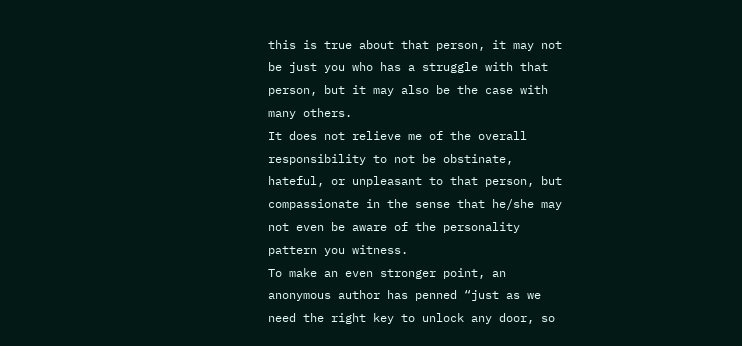this is true about that person, it may not be just you who has a struggle with that person, but it may also be the case with many others.
It does not relieve me of the overall responsibility to not be obstinate, hateful, or unpleasant to that person, but compassionate in the sense that he/she may not even be aware of the personality pattern you witness.
To make an even stronger point, an anonymous author has penned “just as we need the right key to unlock any door, so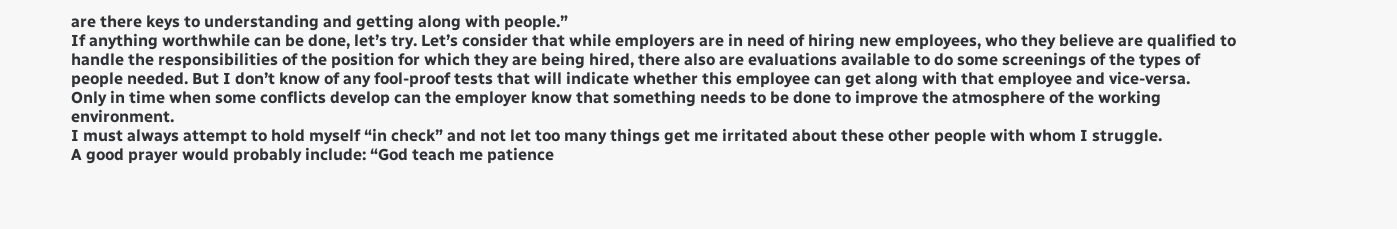are there keys to understanding and getting along with people.”
If anything worthwhile can be done, let’s try. Let’s consider that while employers are in need of hiring new employees, who they believe are qualified to handle the responsibilities of the position for which they are being hired, there also are evaluations available to do some screenings of the types of people needed. But I don’t know of any fool-proof tests that will indicate whether this employee can get along with that employee and vice-versa.
Only in time when some conflicts develop can the employer know that something needs to be done to improve the atmosphere of the working environment.
I must always attempt to hold myself “in check” and not let too many things get me irritated about these other people with whom I struggle.
A good prayer would probably include: “God teach me patience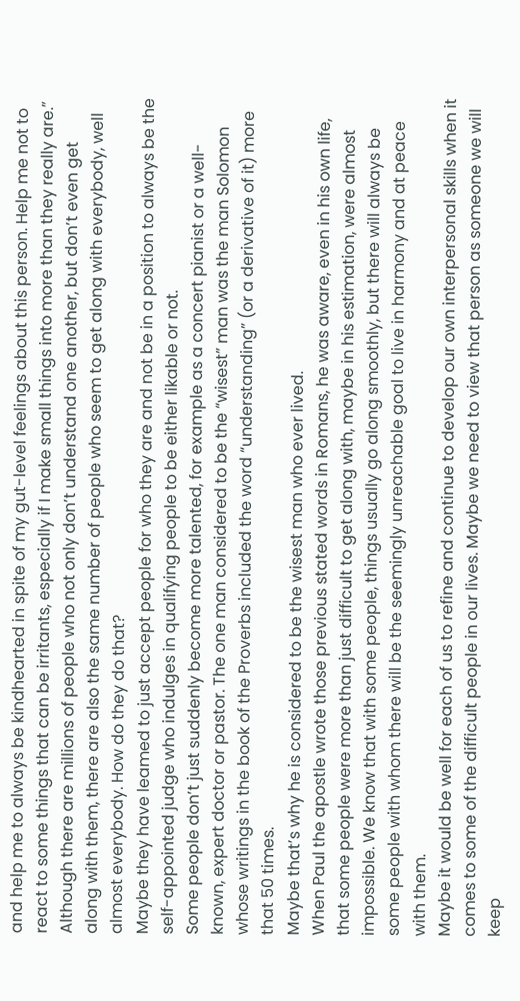and help me to always be kindhearted in spite of my gut-level feelings about this person. Help me not to react to some things that can be irritants, especially if I make small things into more than they really are.”
Although there are millions of people who not only don’t understand one another, but don’t even get along with them, there are also the same number of people who seem to get along with everybody, well almost everybody. How do they do that?
Maybe they have leamed to just accept people for who they are and not be in a position to always be the self-appointed judge who indulges in qualifying people to be either likable or not.
Some people don’t just suddenly become more talented, for example as a concert pianist or a well-known, expert doctor or pastor. The one man considered to be the “wisest” man was the man Solomon whose writings in the book of the Proverbs included the word “understanding” (or a derivative of it) more that 50 times.
Maybe that’s why he is considered to be the wisest man who ever lived.
When Paul the apostle wrote those previous stated words in Romans, he was aware, even in his own life, that some people were more than just difficult to get along with, maybe in his estimation, were almost impossible. We know that with some people, things usually go along smoothly, but there will always be some people with whom there will be the seemingly unreachable goal to live in harmony and at peace with them.
Maybe it would be well for each of us to refine and continue to develop our own interpersonal skills when it comes to some of the difficult people in our lives. Maybe we need to view that person as someone we will keep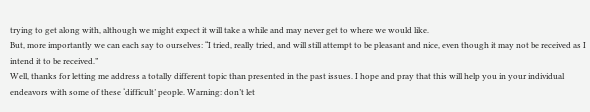trying to get along with, although we might expect it will take a while and may never get to where we would like.
But, more importantly we can each say to ourselves: “I tried, really tried, and will still attempt to be pleasant and nice, even though it may not be received as I intend it to be received.”
Well, thanks for letting me address a totally different topic than presented in the past issues. I hope and pray that this will help you in your individual endeavors with some of these ‘difficult’ people. Warning: don’t let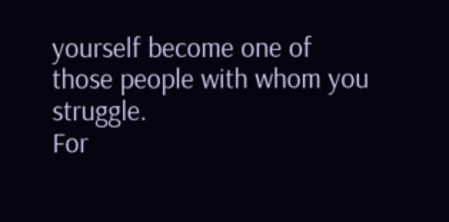yourself become one of those people with whom you struggle.
For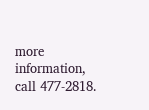more information, call 477-2818.